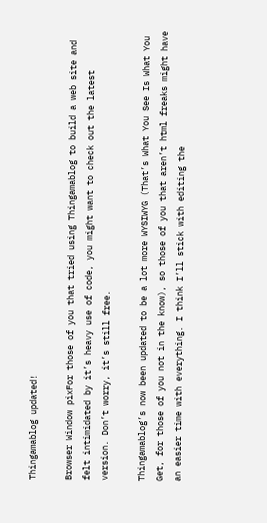Thingamablog updated!

Browser Window pixFor those of you that tried using Thingamablog to build a web site and felt intimidated by it’s heavy use of code, you might want to check out the latest version. Don’t worry, it’s still free.

Thingamablog’s now been updated to be a lot more WYSIWYG (That’s What You See Is What You Get, for those of you not in the know), so those of you that aren’t html freaks might have an easier time with everything. I think I’ll stick with editing the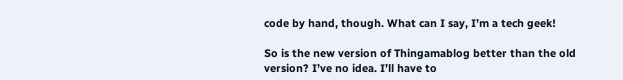code by hand, though. What can I say, I’m a tech geek!

So is the new version of Thingamablog better than the old version? I’ve no idea. I’ll have to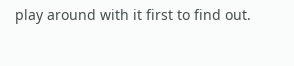play around with it first to find out.